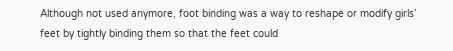Although not used anymore, foot binding was a way to reshape or modify girls’ feet by tightly binding them so that the feet could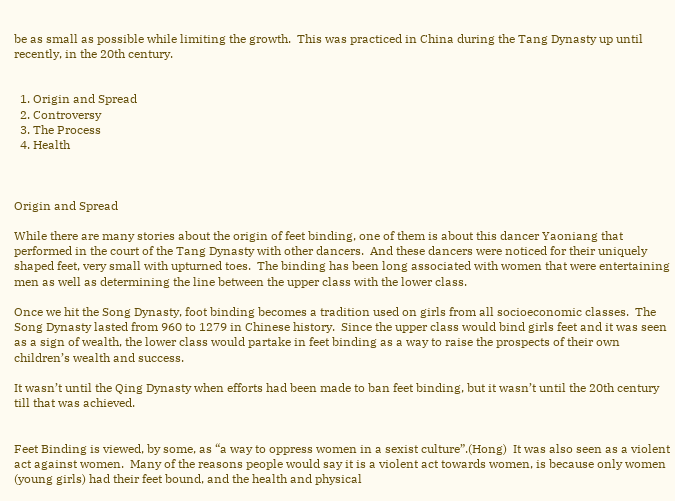be as small as possible while limiting the growth.  This was practiced in China during the Tang Dynasty up until recently, in the 20th century.


  1. Origin and Spread
  2. Controversy
  3. The Process
  4. Health



Origin and Spread

While there are many stories about the origin of feet binding, one of them is about this dancer Yaoniang that performed in the court of the Tang Dynasty with other dancers.  And these dancers were noticed for their uniquely shaped feet, very small with upturned toes.  The binding has been long associated with women that were entertaining men as well as determining the line between the upper class with the lower class.

Once we hit the Song Dynasty, foot binding becomes a tradition used on girls from all socioeconomic classes.  The Song Dynasty lasted from 960 to 1279 in Chinese history.  Since the upper class would bind girls feet and it was seen as a sign of wealth, the lower class would partake in feet binding as a way to raise the prospects of their own children’s wealth and success.

It wasn’t until the Qing Dynasty when efforts had been made to ban feet binding, but it wasn’t until the 20th century till that was achieved.


Feet Binding is viewed, by some, as “a way to oppress women in a sexist culture”.(Hong)  It was also seen as a violent act against women.  Many of the reasons people would say it is a violent act towards women, is because only women (young girls) had their feet bound, and the health and physical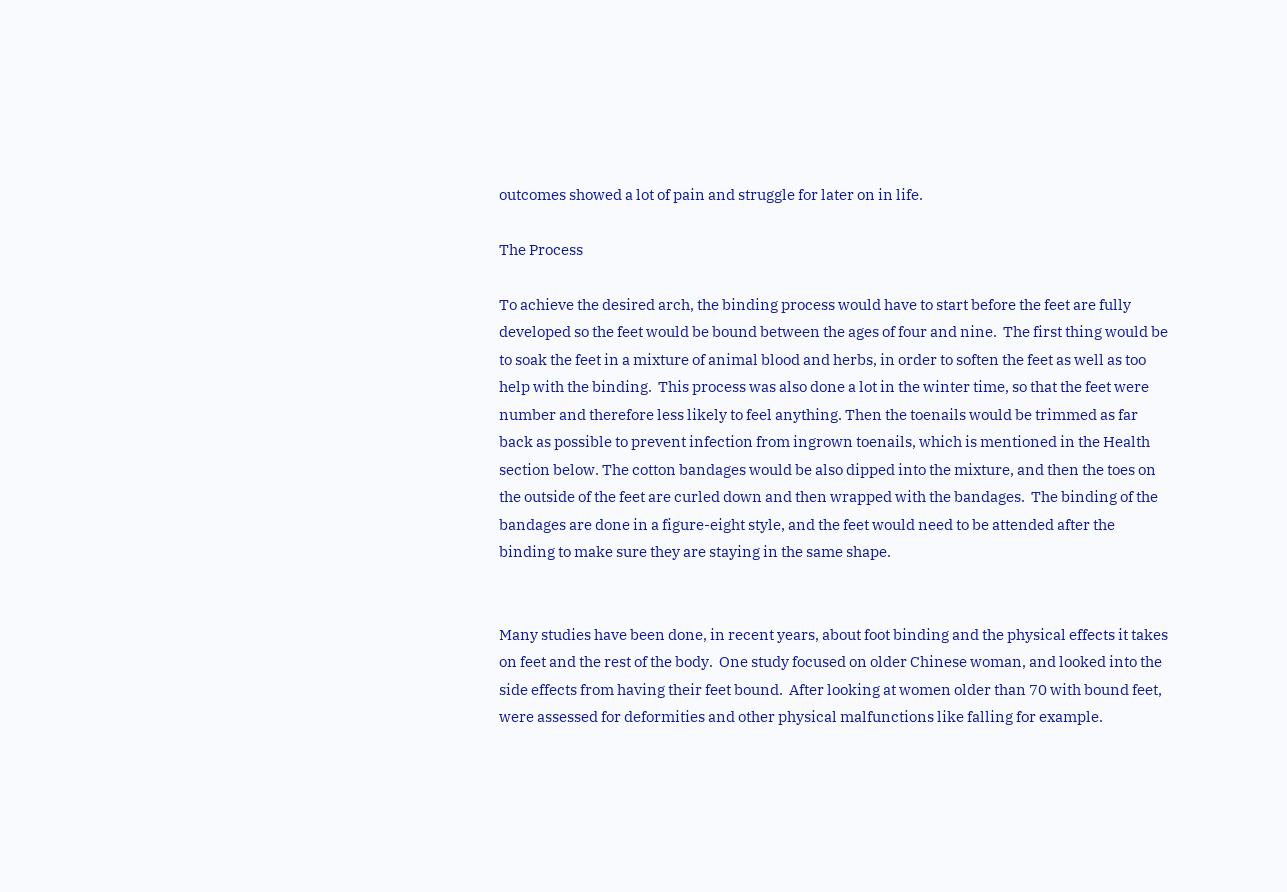outcomes showed a lot of pain and struggle for later on in life.

The Process

To achieve the desired arch, the binding process would have to start before the feet are fully developed so the feet would be bound between the ages of four and nine.  The first thing would be to soak the feet in a mixture of animal blood and herbs, in order to soften the feet as well as too help with the binding.  This process was also done a lot in the winter time, so that the feet were number and therefore less likely to feel anything. Then the toenails would be trimmed as far back as possible to prevent infection from ingrown toenails, which is mentioned in the Health section below. The cotton bandages would be also dipped into the mixture, and then the toes on the outside of the feet are curled down and then wrapped with the bandages.  The binding of the bandages are done in a figure-eight style, and the feet would need to be attended after the binding to make sure they are staying in the same shape.


Many studies have been done, in recent years, about foot binding and the physical effects it takes on feet and the rest of the body.  One study focused on older Chinese woman, and looked into the side effects from having their feet bound.  After looking at women older than 70 with bound feet, were assessed for deformities and other physical malfunctions like falling for example.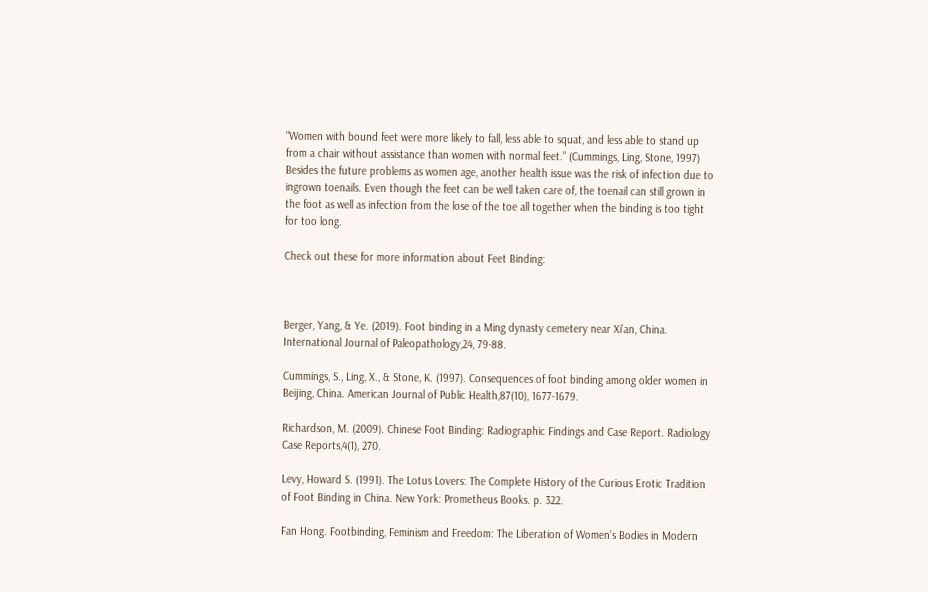“Women with bound feet were more likely to fall, less able to squat, and less able to stand up from a chair without assistance than women with normal feet.” (Cummings, Ling, Stone, 1997) Besides the future problems as women age, another health issue was the risk of infection due to ingrown toenails. Even though the feet can be well taken care of, the toenail can still grown in the foot as well as infection from the lose of the toe all together when the binding is too tight for too long.

Check out these for more information about Feet Binding:



Berger, Yang, & Ye. (2019). Foot binding in a Ming dynasty cemetery near Xi’an, China. International Journal of Paleopathology,24, 79-88.

Cummings, S., Ling, X., & Stone, K. (1997). Consequences of foot binding among older women in Beijing, China. American Journal of Public Health,87(10), 1677-1679.

Richardson, M. (2009). Chinese Foot Binding: Radiographic Findings and Case Report. Radiology Case Reports,4(1), 270.

Levy, Howard S. (1991). The Lotus Lovers: The Complete History of the Curious Erotic Tradition of Foot Binding in China. New York: Prometheus Books. p. 322.

Fan Hong. Footbinding, Feminism and Freedom: The Liberation of Women’s Bodies in Modern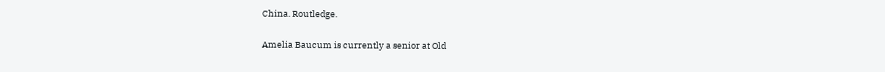China. Routledge.

Amelia Baucum is currently a senior at Old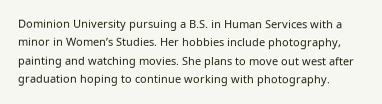Dominion University pursuing a B.S. in Human Services with a minor in Women’s Studies. Her hobbies include photography, painting and watching movies. She plans to move out west after graduation hoping to continue working with photography.